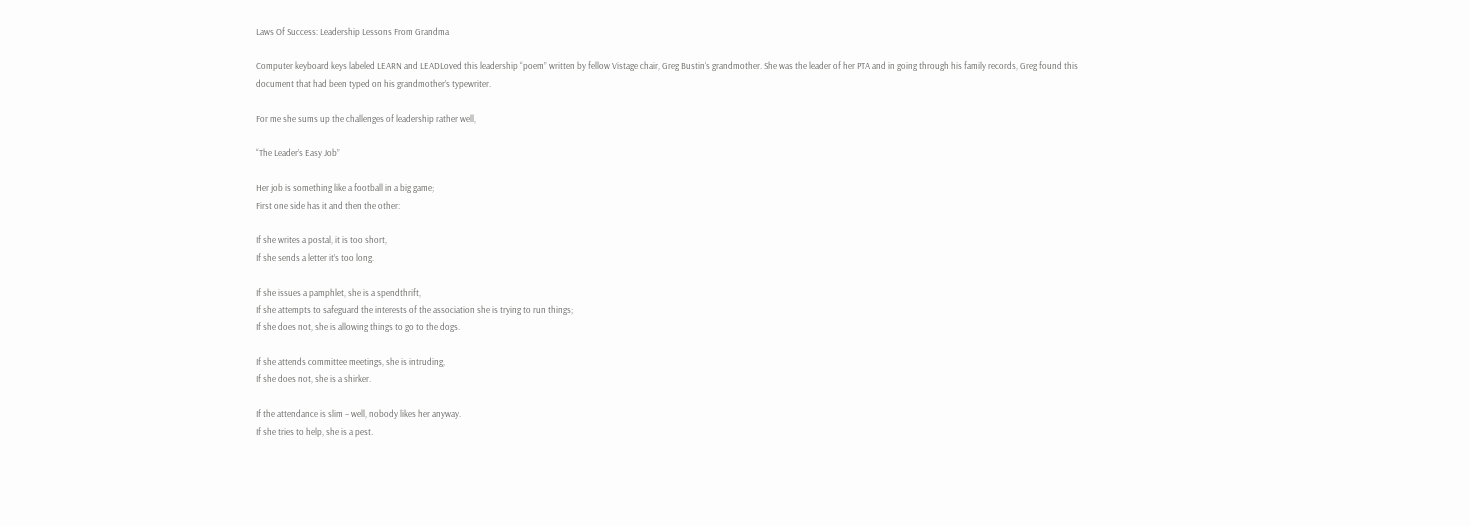Laws Of Success: Leadership Lessons From Grandma

Computer keyboard keys labeled LEARN and LEADLoved this leadership “poem” written by fellow Vistage chair, Greg Bustin‘s grandmother. She was the leader of her PTA and in going through his family records, Greg found this document that had been typed on his grandmother’s typewriter.

For me she sums up the challenges of leadership rather well,

“The Leader’s Easy Job”

Her job is something like a football in a big game;
First one side has it and then the other:

If she writes a postal, it is too short,
If she sends a letter it’s too long.

If she issues a pamphlet, she is a spendthrift,
If she attempts to safeguard the interests of the association she is trying to run things;
If she does not, she is allowing things to go to the dogs.

If she attends committee meetings, she is intruding,
If she does not, she is a shirker.

If the attendance is slim – well, nobody likes her anyway.
If she tries to help, she is a pest.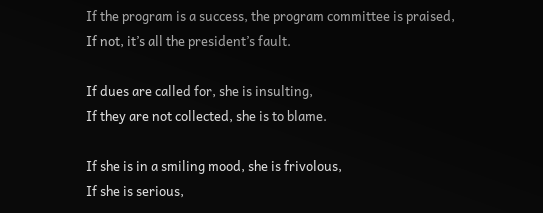If the program is a success, the program committee is praised,
If not, it’s all the president’s fault.

If dues are called for, she is insulting,
If they are not collected, she is to blame.

If she is in a smiling mood, she is frivolous,
If she is serious,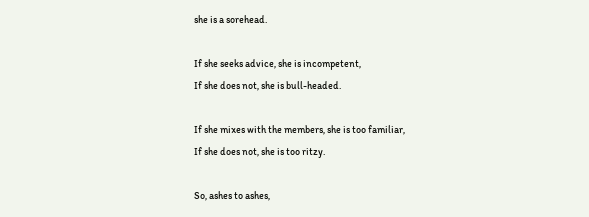she is a sorehead.

If she seeks advice, she is incompetent,
If she does not, she is bull-headed.

If she mixes with the members, she is too familiar,
If she does not, she is too ritzy.

So, ashes to ashes,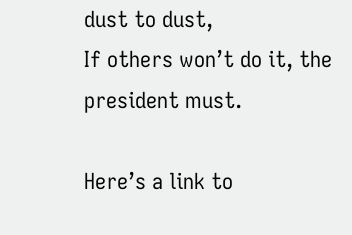dust to dust,
If others won’t do it, the president must.

Here’s a link to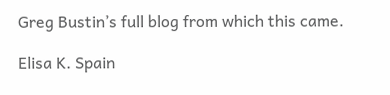Greg Bustin’s full blog from which this came.

Elisa K. Spain